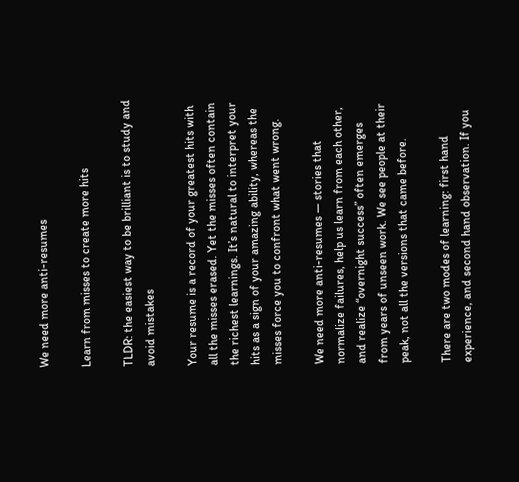We need more anti-resumes

Learn from misses to create more hits

TLDR: the easiest way to be brilliant is to study and avoid mistakes

Your resume is a record of your greatest hits with all the misses erased. Yet the misses often contain the richest learnings. It’s natural to interpret your hits as a sign of your amazing ability, whereas the misses force you to confront what went wrong.

We need more anti-resumes — stories that normalize failures, help us learn from each other, and realize “overnight success” often emerges from years of unseen work. We see people at their peak, not all the versions that came before.

There are two modes of learning: first hand experience, and second hand observation. If you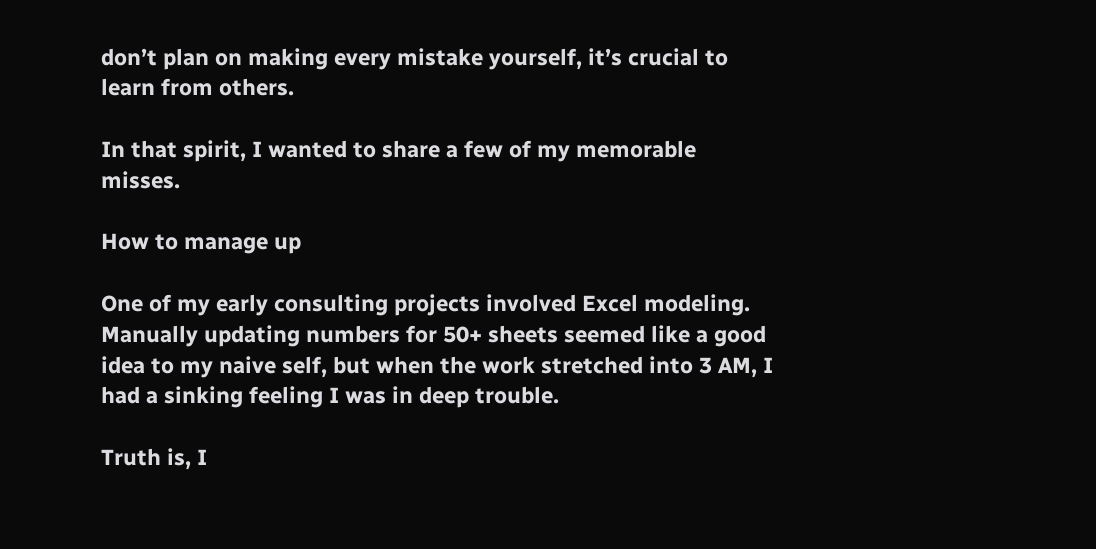don’t plan on making every mistake yourself, it’s crucial to learn from others.

In that spirit, I wanted to share a few of my memorable misses.

How to manage up

One of my early consulting projects involved Excel modeling. Manually updating numbers for 50+ sheets seemed like a good idea to my naive self, but when the work stretched into 3 AM, I had a sinking feeling I was in deep trouble.

Truth is, I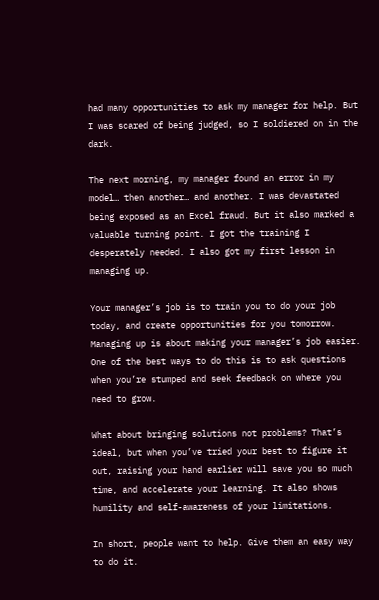had many opportunities to ask my manager for help. But I was scared of being judged, so I soldiered on in the dark.

The next morning, my manager found an error in my model… then another… and another. I was devastated being exposed as an Excel fraud. But it also marked a valuable turning point. I got the training I desperately needed. I also got my first lesson in managing up.

Your manager’s job is to train you to do your job today, and create opportunities for you tomorrow. Managing up is about making your manager’s job easier. One of the best ways to do this is to ask questions when you’re stumped and seek feedback on where you need to grow.

What about bringing solutions not problems? That’s ideal, but when you’ve tried your best to figure it out, raising your hand earlier will save you so much time, and accelerate your learning. It also shows humility and self-awareness of your limitations.

In short, people want to help. Give them an easy way to do it.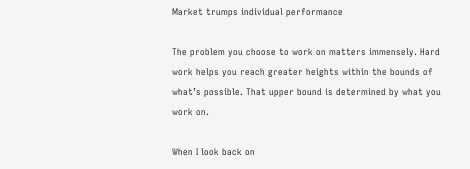Market trumps individual performance

The problem you choose to work on matters immensely. Hard work helps you reach greater heights within the bounds of what’s possible. That upper bound is determined by what you work on.

When I look back on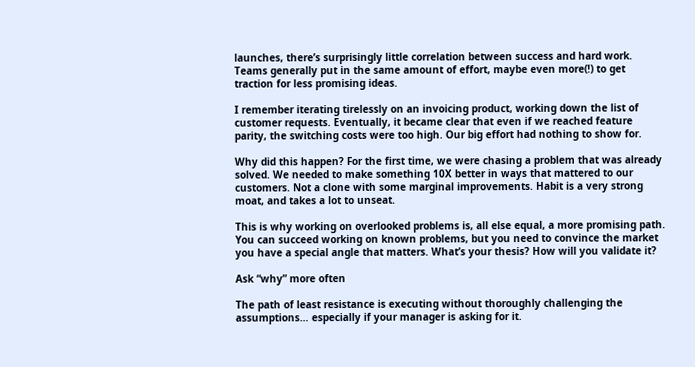launches, there’s surprisingly little correlation between success and hard work. Teams generally put in the same amount of effort, maybe even more(!) to get traction for less promising ideas.

I remember iterating tirelessly on an invoicing product, working down the list of customer requests. Eventually, it became clear that even if we reached feature parity, the switching costs were too high. Our big effort had nothing to show for.

Why did this happen? For the first time, we were chasing a problem that was already solved. We needed to make something 10X better in ways that mattered to our customers. Not a clone with some marginal improvements. Habit is a very strong moat, and takes a lot to unseat.

This is why working on overlooked problems is, all else equal, a more promising path. You can succeed working on known problems, but you need to convince the market you have a special angle that matters. What’s your thesis? How will you validate it?

Ask “why” more often

The path of least resistance is executing without thoroughly challenging the assumptions… especially if your manager is asking for it.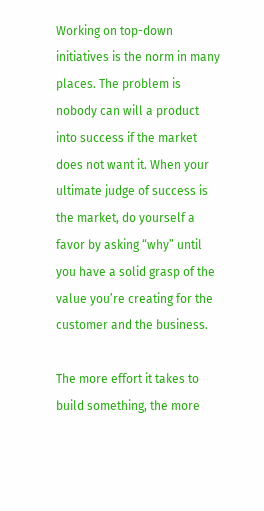Working on top-down initiatives is the norm in many places. The problem is nobody can will a product into success if the market does not want it. When your ultimate judge of success is the market, do yourself a favor by asking “why” until you have a solid grasp of the value you’re creating for the customer and the business.

The more effort it takes to build something, the more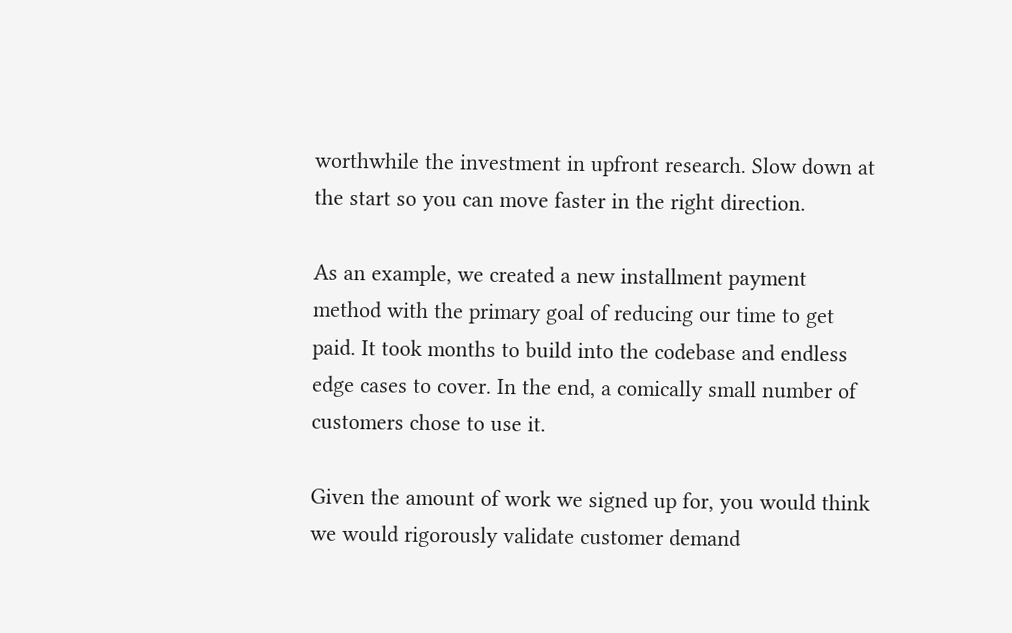worthwhile the investment in upfront research. Slow down at the start so you can move faster in the right direction.

As an example, we created a new installment payment method with the primary goal of reducing our time to get paid. It took months to build into the codebase and endless edge cases to cover. In the end, a comically small number of customers chose to use it.

Given the amount of work we signed up for, you would think we would rigorously validate customer demand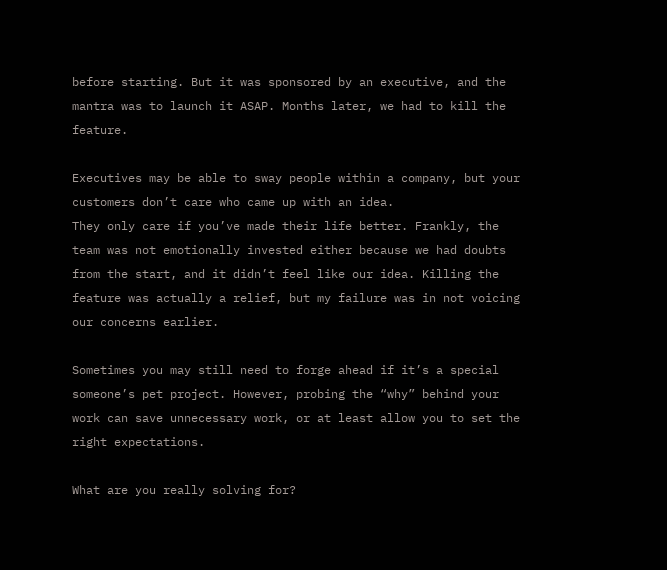before starting. But it was sponsored by an executive, and the mantra was to launch it ASAP. Months later, we had to kill the feature.

Executives may be able to sway people within a company, but your customers don’t care who came up with an idea.
They only care if you’ve made their life better. Frankly, the team was not emotionally invested either because we had doubts from the start, and it didn’t feel like our idea. Killing the feature was actually a relief, but my failure was in not voicing our concerns earlier.

Sometimes you may still need to forge ahead if it’s a special someone’s pet project. However, probing the “why” behind your work can save unnecessary work, or at least allow you to set the right expectations.

What are you really solving for?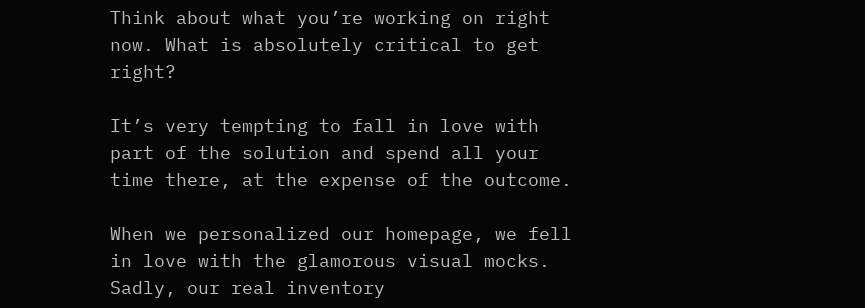Think about what you’re working on right now. What is absolutely critical to get right?

It’s very tempting to fall in love with part of the solution and spend all your time there, at the expense of the outcome.

When we personalized our homepage, we fell in love with the glamorous visual mocks. Sadly, our real inventory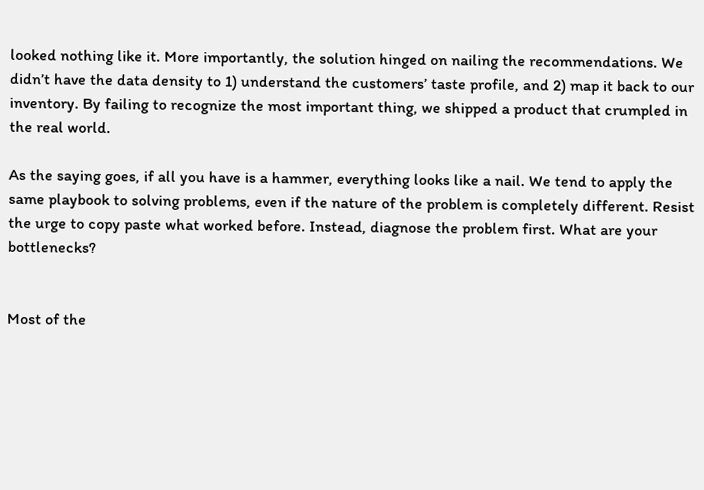looked nothing like it. More importantly, the solution hinged on nailing the recommendations. We didn’t have the data density to 1) understand the customers’ taste profile, and 2) map it back to our inventory. By failing to recognize the most important thing, we shipped a product that crumpled in the real world.

As the saying goes, if all you have is a hammer, everything looks like a nail. We tend to apply the same playbook to solving problems, even if the nature of the problem is completely different. Resist the urge to copy paste what worked before. Instead, diagnose the problem first. What are your bottlenecks?


Most of the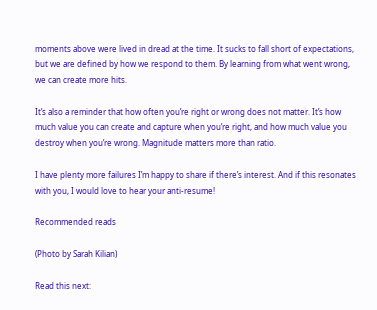moments above were lived in dread at the time. It sucks to fall short of expectations, but we are defined by how we respond to them. By learning from what went wrong, we can create more hits.

It’s also a reminder that how often you’re right or wrong does not matter. It’s how much value you can create and capture when you’re right, and how much value you destroy when you’re wrong. Magnitude matters more than ratio.

I have plenty more failures I’m happy to share if there’s interest. And if this resonates with you, I would love to hear your anti-resume!

Recommended reads

(Photo by Sarah Kilian)

Read this next: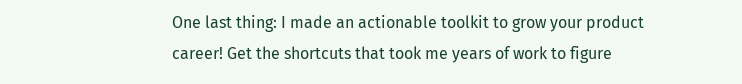One last thing: I made an actionable toolkit to grow your product career! Get the shortcuts that took me years of work to figure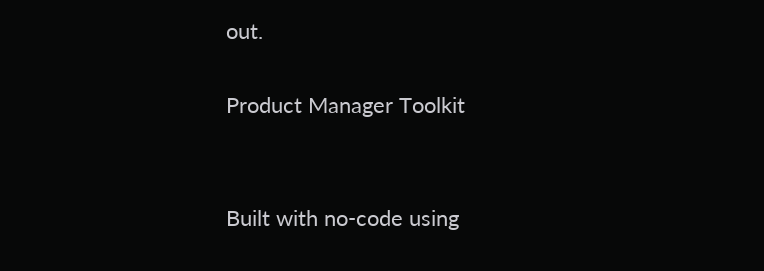out.

Product Manager Toolkit


Built with no-code using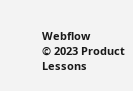Webflow
© 2023 Product Lessons